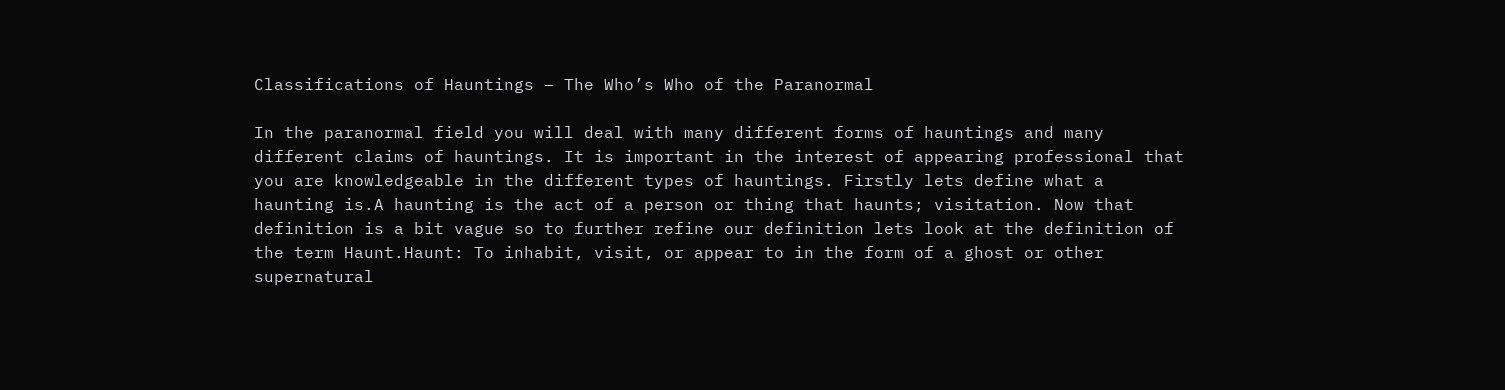Classifications of Hauntings – The Who’s Who of the Paranormal

In the paranormal field you will deal with many different forms of hauntings and many different claims of hauntings. It is important in the interest of appearing professional that you are knowledgeable in the different types of hauntings. Firstly lets define what a haunting is.A haunting is the act of a person or thing that haunts; visitation. Now that definition is a bit vague so to further refine our definition lets look at the definition of the term Haunt.Haunt: To inhabit, visit, or appear to in the form of a ghost or other supernatural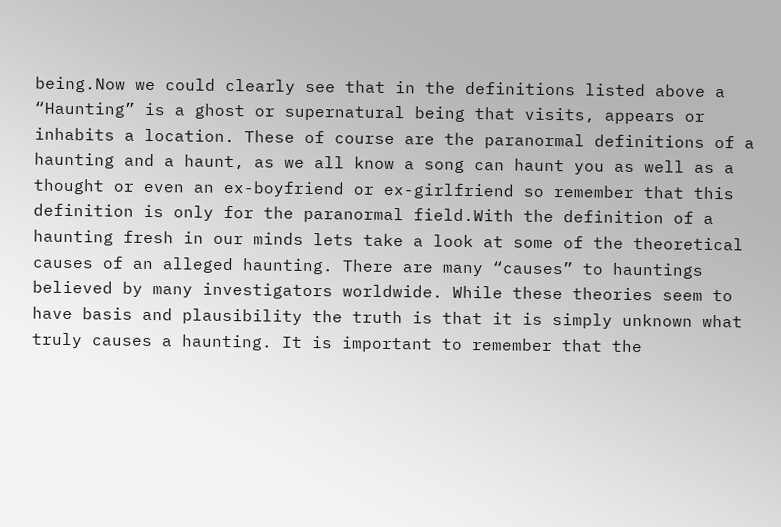being.Now we could clearly see that in the definitions listed above a “Haunting” is a ghost or supernatural being that visits, appears or inhabits a location. These of course are the paranormal definitions of a haunting and a haunt, as we all know a song can haunt you as well as a thought or even an ex-boyfriend or ex-girlfriend so remember that this definition is only for the paranormal field.With the definition of a haunting fresh in our minds lets take a look at some of the theoretical causes of an alleged haunting. There are many “causes” to hauntings believed by many investigators worldwide. While these theories seem to have basis and plausibility the truth is that it is simply unknown what truly causes a haunting. It is important to remember that the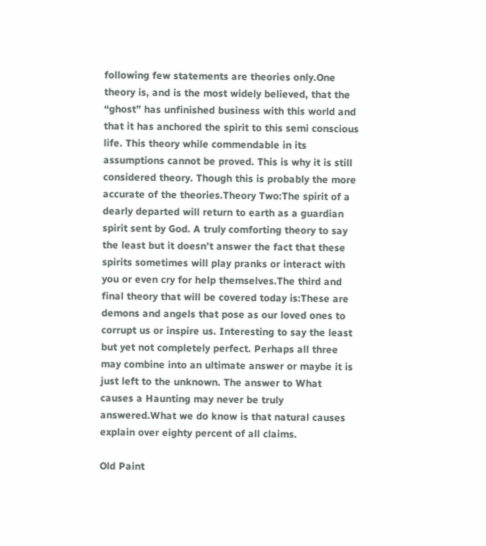following few statements are theories only.One theory is, and is the most widely believed, that the “ghost” has unfinished business with this world and that it has anchored the spirit to this semi conscious life. This theory while commendable in its assumptions cannot be proved. This is why it is still considered theory. Though this is probably the more accurate of the theories.Theory Two:The spirit of a dearly departed will return to earth as a guardian spirit sent by God. A truly comforting theory to say the least but it doesn’t answer the fact that these spirits sometimes will play pranks or interact with you or even cry for help themselves.The third and final theory that will be covered today is:These are demons and angels that pose as our loved ones to corrupt us or inspire us. Interesting to say the least but yet not completely perfect. Perhaps all three may combine into an ultimate answer or maybe it is just left to the unknown. The answer to What causes a Haunting may never be truly answered.What we do know is that natural causes explain over eighty percent of all claims.

Old Paint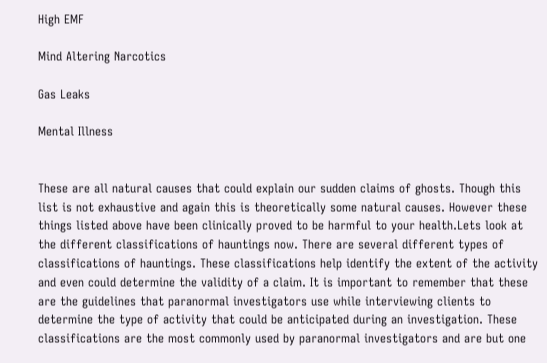High EMF

Mind Altering Narcotics

Gas Leaks

Mental Illness


These are all natural causes that could explain our sudden claims of ghosts. Though this list is not exhaustive and again this is theoretically some natural causes. However these things listed above have been clinically proved to be harmful to your health.Lets look at the different classifications of hauntings now. There are several different types of classifications of hauntings. These classifications help identify the extent of the activity and even could determine the validity of a claim. It is important to remember that these are the guidelines that paranormal investigators use while interviewing clients to determine the type of activity that could be anticipated during an investigation. These classifications are the most commonly used by paranormal investigators and are but one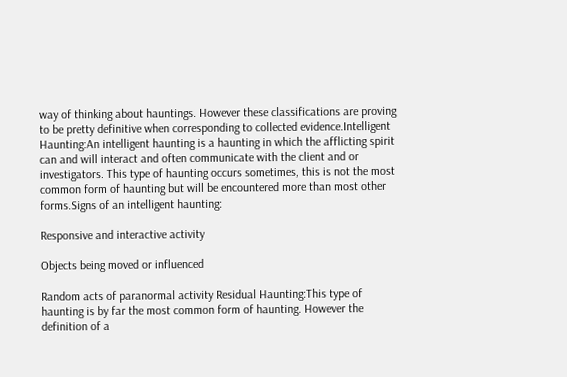way of thinking about hauntings. However these classifications are proving to be pretty definitive when corresponding to collected evidence.Intelligent Haunting:An intelligent haunting is a haunting in which the afflicting spirit can and will interact and often communicate with the client and or investigators. This type of haunting occurs sometimes, this is not the most common form of haunting but will be encountered more than most other forms.Signs of an intelligent haunting:

Responsive and interactive activity

Objects being moved or influenced

Random acts of paranormal activity Residual Haunting:This type of haunting is by far the most common form of haunting. However the definition of a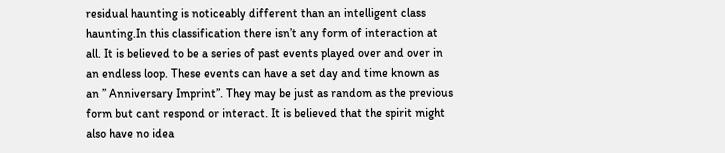residual haunting is noticeably different than an intelligent class haunting.In this classification there isn’t any form of interaction at all. It is believed to be a series of past events played over and over in an endless loop. These events can have a set day and time known as an ” Anniversary Imprint”. They may be just as random as the previous form but cant respond or interact. It is believed that the spirit might also have no idea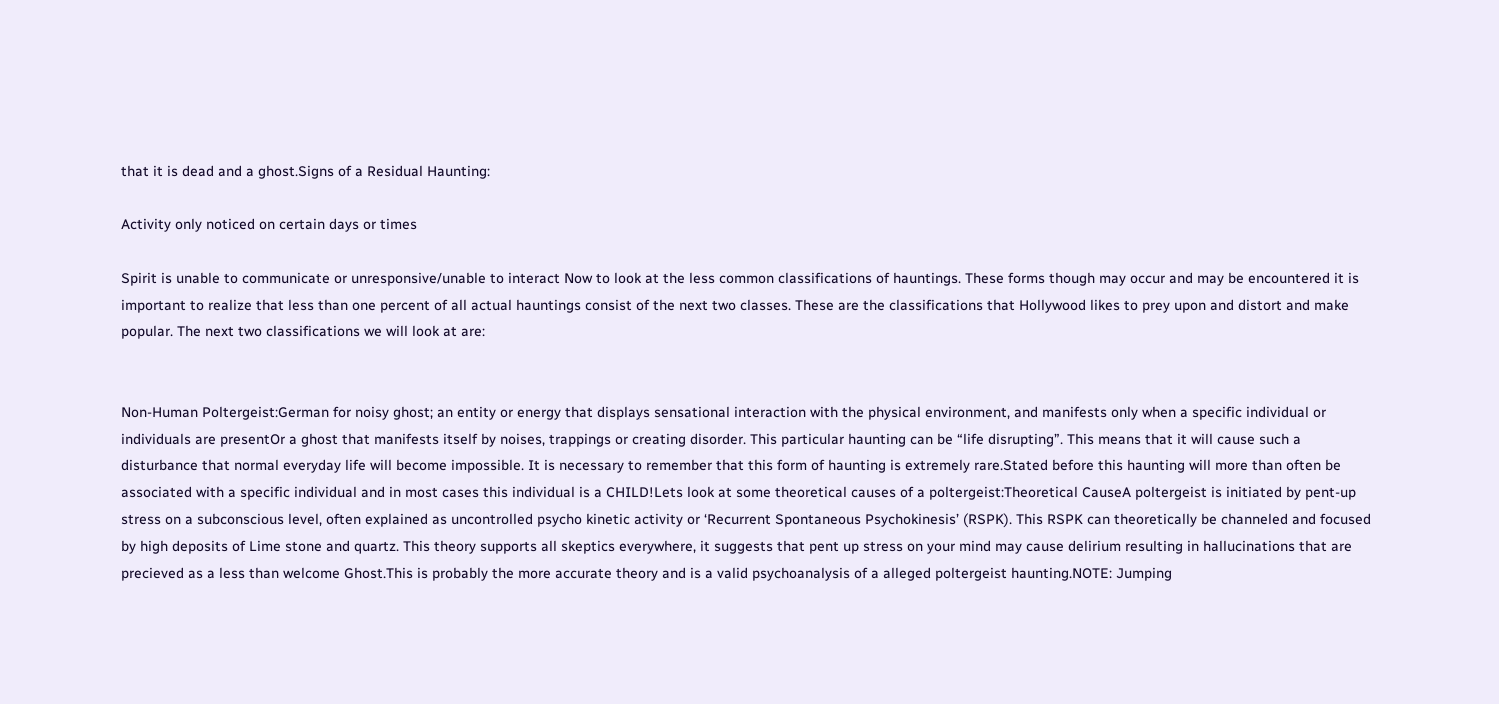that it is dead and a ghost.Signs of a Residual Haunting:

Activity only noticed on certain days or times

Spirit is unable to communicate or unresponsive/unable to interact Now to look at the less common classifications of hauntings. These forms though may occur and may be encountered it is important to realize that less than one percent of all actual hauntings consist of the next two classes. These are the classifications that Hollywood likes to prey upon and distort and make popular. The next two classifications we will look at are:


Non-Human Poltergeist:German for noisy ghost; an entity or energy that displays sensational interaction with the physical environment, and manifests only when a specific individual or individuals are presentOr a ghost that manifests itself by noises, trappings or creating disorder. This particular haunting can be “life disrupting”. This means that it will cause such a disturbance that normal everyday life will become impossible. It is necessary to remember that this form of haunting is extremely rare.Stated before this haunting will more than often be associated with a specific individual and in most cases this individual is a CHILD!Lets look at some theoretical causes of a poltergeist:Theoretical CauseA poltergeist is initiated by pent-up stress on a subconscious level, often explained as uncontrolled psycho kinetic activity or ‘Recurrent Spontaneous Psychokinesis’ (RSPK). This RSPK can theoretically be channeled and focused by high deposits of Lime stone and quartz. This theory supports all skeptics everywhere, it suggests that pent up stress on your mind may cause delirium resulting in hallucinations that are precieved as a less than welcome Ghost.This is probably the more accurate theory and is a valid psychoanalysis of a alleged poltergeist haunting.NOTE: Jumping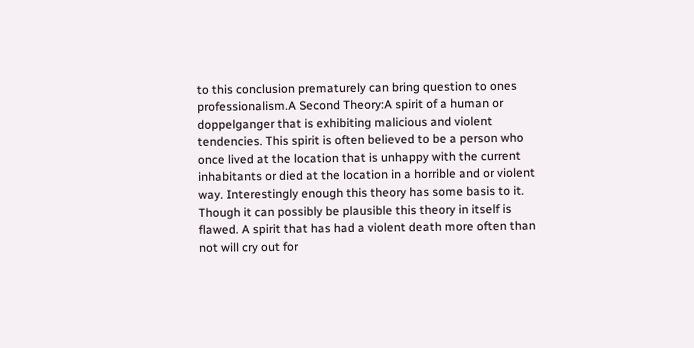to this conclusion prematurely can bring question to ones professionalism.A Second Theory:A spirit of a human or doppelganger that is exhibiting malicious and violent tendencies. This spirit is often believed to be a person who once lived at the location that is unhappy with the current inhabitants or died at the location in a horrible and or violent way. Interestingly enough this theory has some basis to it. Though it can possibly be plausible this theory in itself is flawed. A spirit that has had a violent death more often than not will cry out for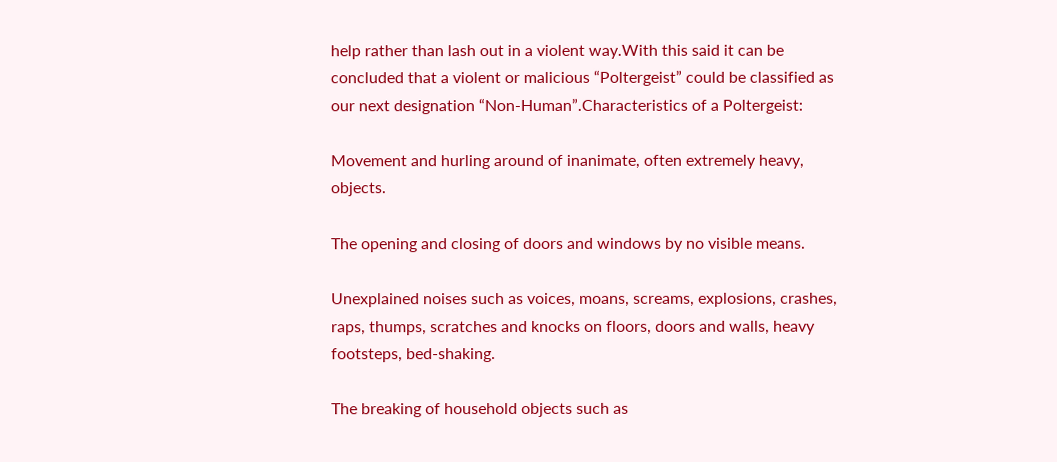help rather than lash out in a violent way.With this said it can be concluded that a violent or malicious “Poltergeist” could be classified as our next designation “Non-Human”.Characteristics of a Poltergeist:

Movement and hurling around of inanimate, often extremely heavy, objects.

The opening and closing of doors and windows by no visible means.

Unexplained noises such as voices, moans, screams, explosions, crashes, raps, thumps, scratches and knocks on floors, doors and walls, heavy footsteps, bed-shaking.

The breaking of household objects such as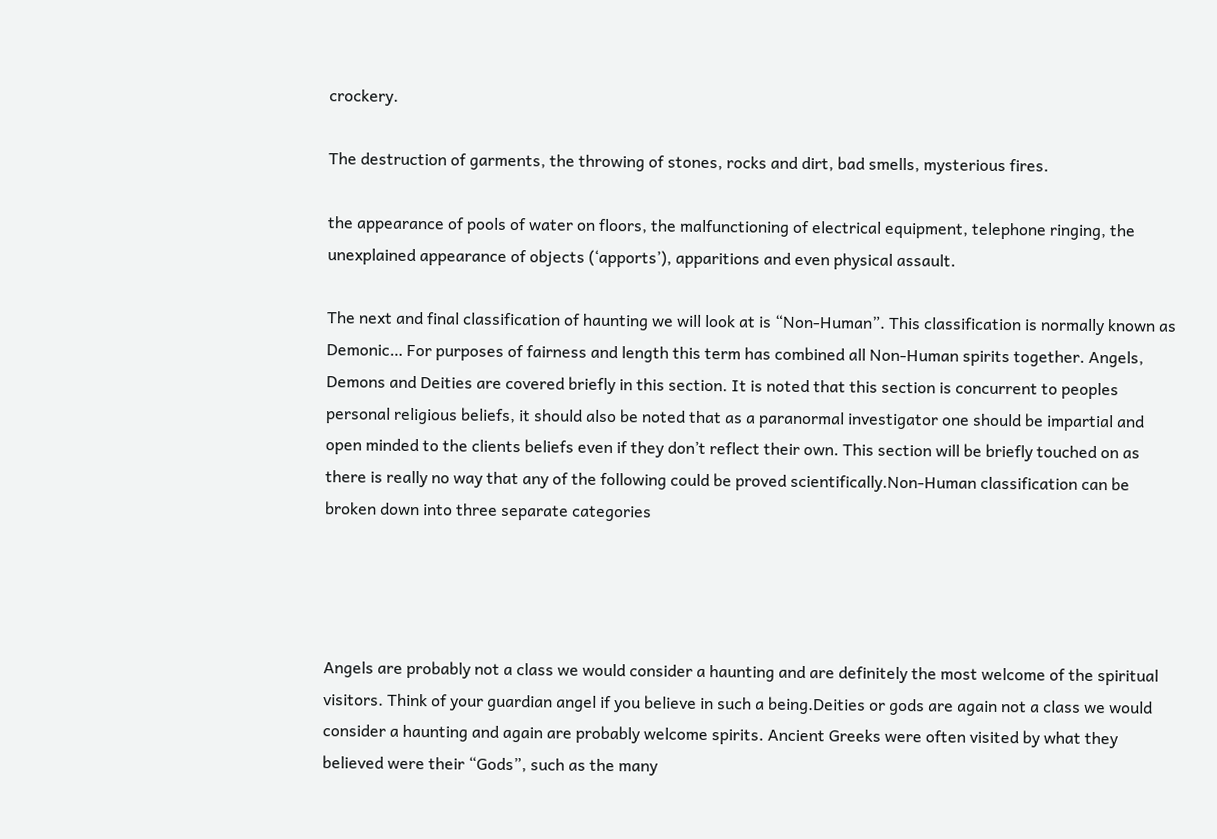crockery.

The destruction of garments, the throwing of stones, rocks and dirt, bad smells, mysterious fires.

the appearance of pools of water on floors, the malfunctioning of electrical equipment, telephone ringing, the unexplained appearance of objects (‘apports’), apparitions and even physical assault.

The next and final classification of haunting we will look at is “Non-Human”. This classification is normally known as Demonic… For purposes of fairness and length this term has combined all Non-Human spirits together. Angels, Demons and Deities are covered briefly in this section. It is noted that this section is concurrent to peoples personal religious beliefs, it should also be noted that as a paranormal investigator one should be impartial and open minded to the clients beliefs even if they don’t reflect their own. This section will be briefly touched on as there is really no way that any of the following could be proved scientifically.Non-Human classification can be broken down into three separate categories




Angels are probably not a class we would consider a haunting and are definitely the most welcome of the spiritual visitors. Think of your guardian angel if you believe in such a being.Deities or gods are again not a class we would consider a haunting and again are probably welcome spirits. Ancient Greeks were often visited by what they believed were their “Gods”, such as the many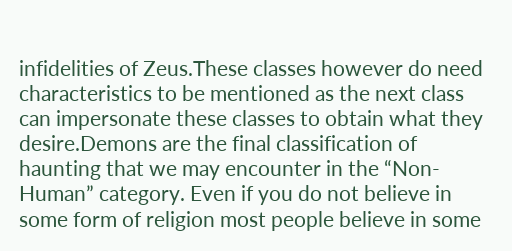infidelities of Zeus.These classes however do need characteristics to be mentioned as the next class can impersonate these classes to obtain what they desire.Demons are the final classification of haunting that we may encounter in the “Non-Human” category. Even if you do not believe in some form of religion most people believe in some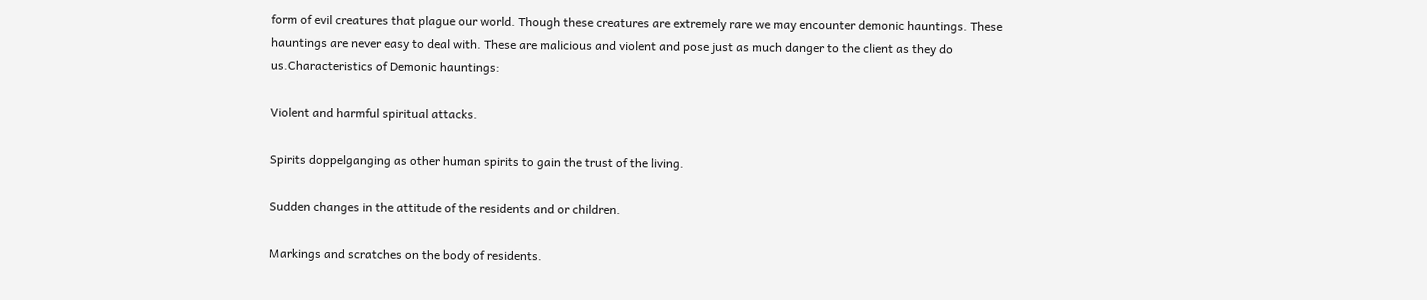form of evil creatures that plague our world. Though these creatures are extremely rare we may encounter demonic hauntings. These hauntings are never easy to deal with. These are malicious and violent and pose just as much danger to the client as they do us.Characteristics of Demonic hauntings:

Violent and harmful spiritual attacks.

Spirits doppelganging as other human spirits to gain the trust of the living.

Sudden changes in the attitude of the residents and or children.

Markings and scratches on the body of residents.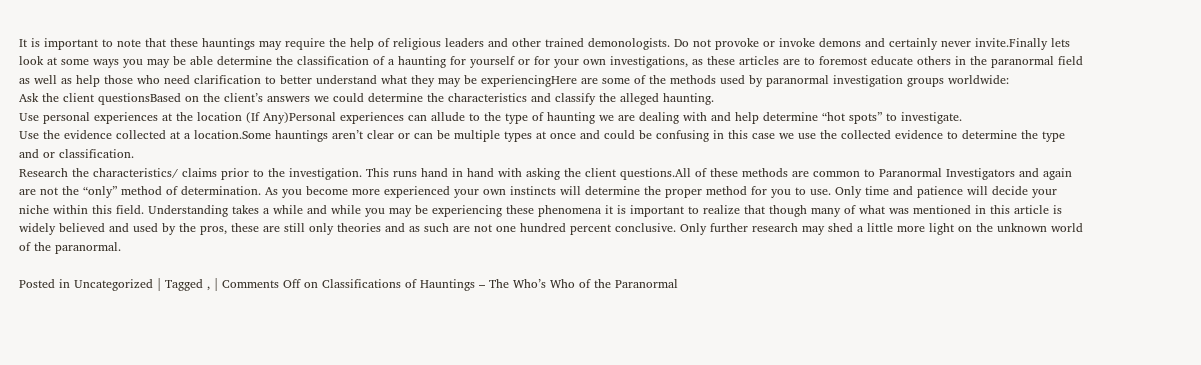It is important to note that these hauntings may require the help of religious leaders and other trained demonologists. Do not provoke or invoke demons and certainly never invite.Finally lets look at some ways you may be able determine the classification of a haunting for yourself or for your own investigations, as these articles are to foremost educate others in the paranormal field as well as help those who need clarification to better understand what they may be experiencingHere are some of the methods used by paranormal investigation groups worldwide:
Ask the client questionsBased on the client’s answers we could determine the characteristics and classify the alleged haunting.
Use personal experiences at the location (If Any)Personal experiences can allude to the type of haunting we are dealing with and help determine “hot spots” to investigate.
Use the evidence collected at a location.Some hauntings aren’t clear or can be multiple types at once and could be confusing in this case we use the collected evidence to determine the type and or classification.
Research the characteristics/ claims prior to the investigation. This runs hand in hand with asking the client questions.All of these methods are common to Paranormal Investigators and again are not the “only” method of determination. As you become more experienced your own instincts will determine the proper method for you to use. Only time and patience will decide your niche within this field. Understanding takes a while and while you may be experiencing these phenomena it is important to realize that though many of what was mentioned in this article is widely believed and used by the pros, these are still only theories and as such are not one hundred percent conclusive. Only further research may shed a little more light on the unknown world of the paranormal.

Posted in Uncategorized | Tagged , | Comments Off on Classifications of Hauntings – The Who’s Who of the Paranormal